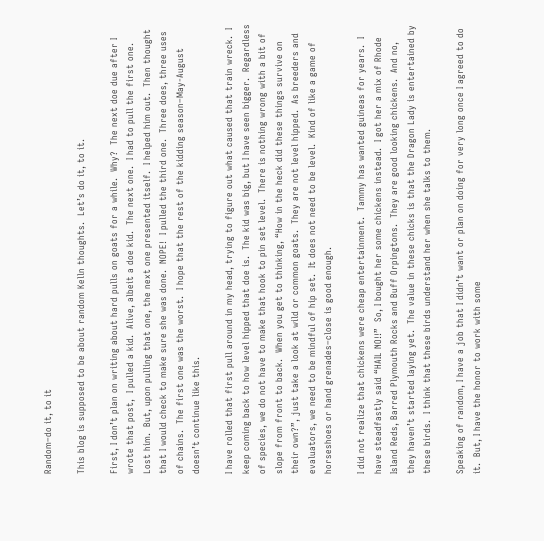Random–do it, to it

This blog is supposed to be about random Kelln thoughts.  Let’s do it, to it.

First, I don’t plan on writing about hard pulls on goats for a while.  Why?  The next doe due after I wrote that post,  I pulled a kid.  Alive, albeit a doe kid.  The next one.  I had to pull the first one.  Lost him.  But, upon pulling that one, the next one presented itself.  I helped him out.  Then thought that I would check to make sure she was done.  NOPE!  I pulled the third one.  Three does, three uses of chains.  The first one was the worst.  I hope that the rest of the kidding season–May-August doesn’t continue like this.

I have rolled that first pull around in my head, trying to figure out what caused that train wreck.  I keep coming back to how level hipped that doe is.  The kid was big, but I have seen bigger.  Regardless of species, we do not have to make that hook to pin set level.  There is nothing wrong with a bit of slope from front to back.  When you get to thinking, “How in the heck did these things survive on their own?”, just take a look at wild or common goats.  They are not level hipped.  As breeders and evaluators, we need to be mindful of hip set.  It does not need to be level.  Kind of like a game of horseshoes or hand grenades–close is good enough.

I did not realize that chickens were cheap entertainment.  Tammy has wanted guineas for years.  I have steadfastly said “HAIL NO!!”  So, I bought her some chickens instead.  I got her a mix of Rhode Island Reds, Barred Plymouth Rocks and Buff Orpingtons.  They are good looking chickens.  And no, they haven’t started laying yet.  The value in these chicks is that the Dragon Lady is entertained by these birds.  I think that these birds understand her when she talks to them.

Speaking of random, I have a job that I didn’t want or plan on doing for very long once I agreed to do it.  But, I have the honor to work with some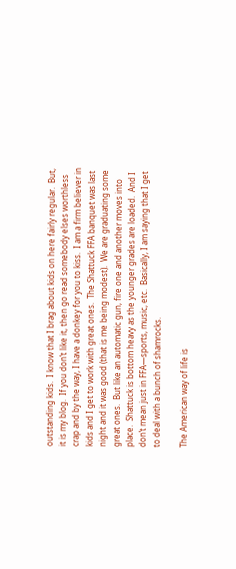outstanding kids.  I know that I brag about kids on here fairly regular.  But, it is my blog.  If you don’t like it, then go read somebody elses worthless crap and by the way, I have a donkey for you to kiss.  I am a firm believer in kids and I get to work with great ones.  The Shattuck FFA banquet was last night and it was good (that is me being modest).  We are graduating some great ones.  But like an automatic gun, fire one and another moves into place.  Shattuck is bottom heavy as the younger grades are loaded.  And I don’t mean just in FFA—sports, music, etc.  Basically, I am saying that I get to deal with a bunch of shamrocks.

The American way of life is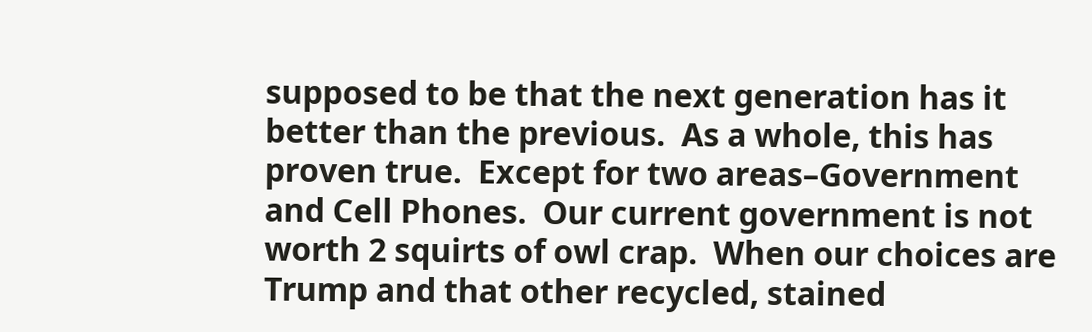supposed to be that the next generation has it better than the previous.  As a whole, this has proven true.  Except for two areas–Government and Cell Phones.  Our current government is not worth 2 squirts of owl crap.  When our choices are Trump and that other recycled, stained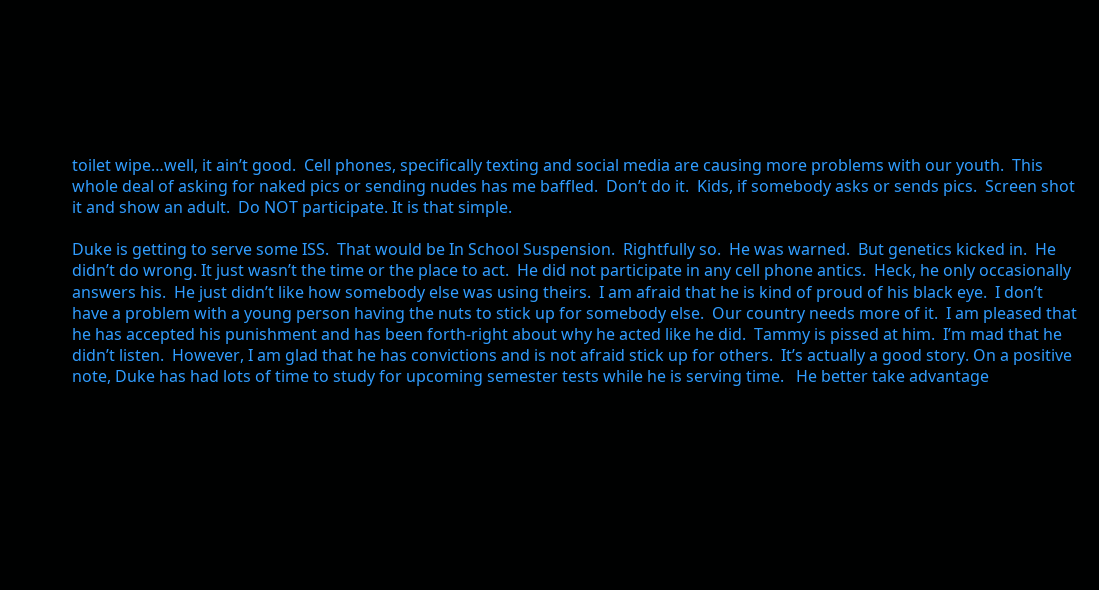toilet wipe…well, it ain’t good.  Cell phones, specifically texting and social media are causing more problems with our youth.  This whole deal of asking for naked pics or sending nudes has me baffled.  Don’t do it.  Kids, if somebody asks or sends pics.  Screen shot it and show an adult.  Do NOT participate. It is that simple.

Duke is getting to serve some ISS.  That would be In School Suspension.  Rightfully so.  He was warned.  But genetics kicked in.  He didn’t do wrong. It just wasn’t the time or the place to act.  He did not participate in any cell phone antics.  Heck, he only occasionally answers his.  He just didn’t like how somebody else was using theirs.  I am afraid that he is kind of proud of his black eye.  I don’t have a problem with a young person having the nuts to stick up for somebody else.  Our country needs more of it.  I am pleased that he has accepted his punishment and has been forth-right about why he acted like he did.  Tammy is pissed at him.  I’m mad that he didn’t listen.  However, I am glad that he has convictions and is not afraid stick up for others.  It’s actually a good story. On a positive note, Duke has had lots of time to study for upcoming semester tests while he is serving time.   He better take advantage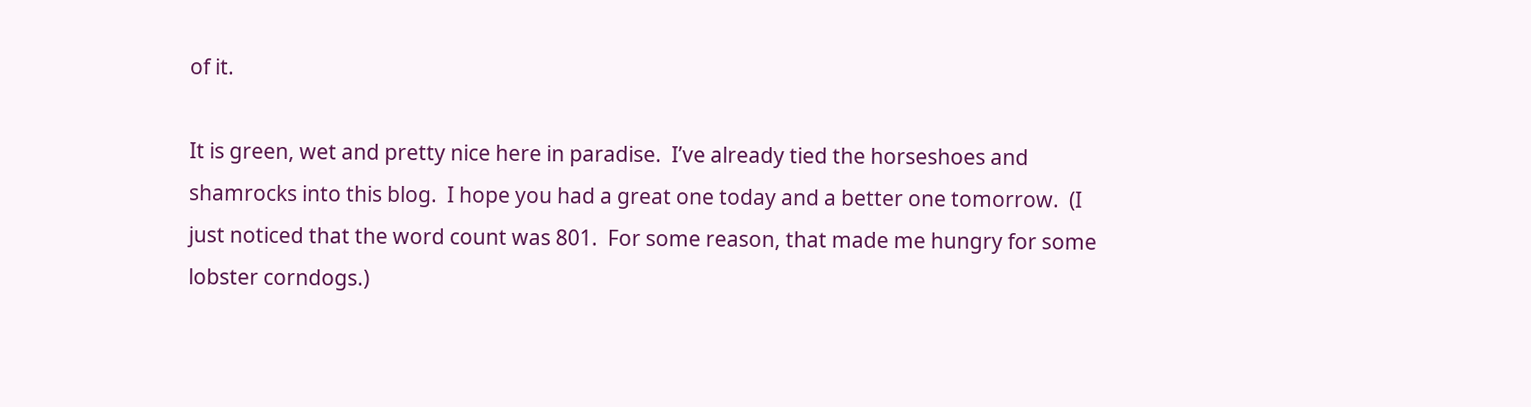of it.

It is green, wet and pretty nice here in paradise.  I’ve already tied the horseshoes and shamrocks into this blog.  I hope you had a great one today and a better one tomorrow.  (I just noticed that the word count was 801.  For some reason, that made me hungry for some lobster corndogs.)